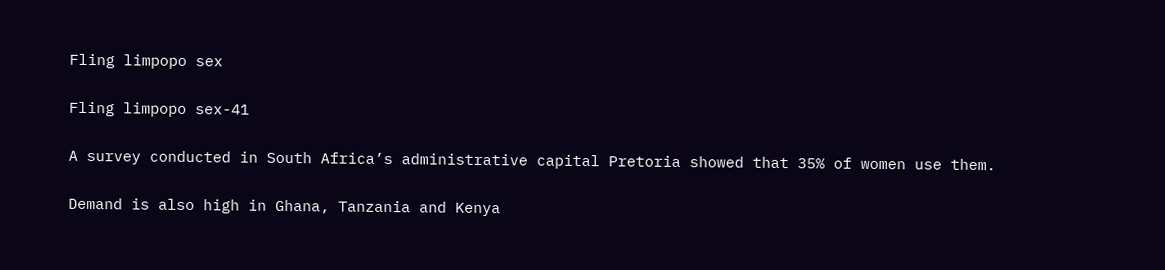Fling limpopo sex

Fling limpopo sex-41

A survey conducted in South Africa’s administrative capital Pretoria showed that 35% of women use them.

Demand is also high in Ghana, Tanzania and Kenya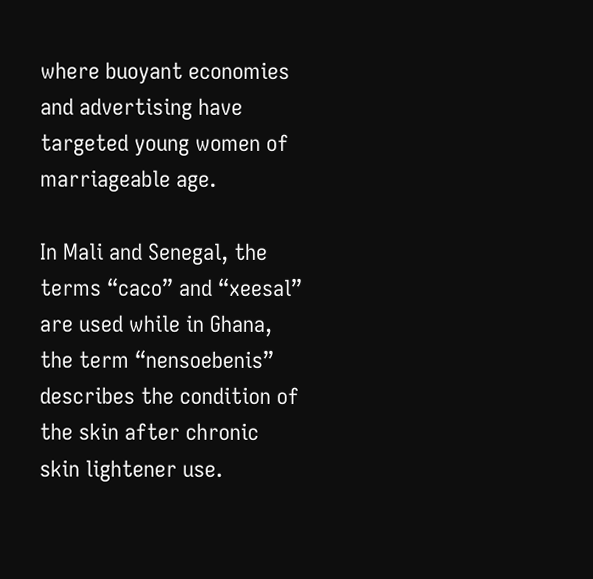where buoyant economies and advertising have targeted young women of marriageable age.

In Mali and Senegal, the terms “caco” and “xeesal” are used while in Ghana, the term “nensoebenis” describes the condition of the skin after chronic skin lightener use.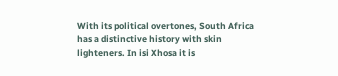With its political overtones, South Africa has a distinctive history with skin lighteners. In isi Xhosa it is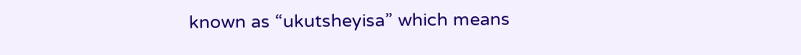known as “ukutsheyisa” which means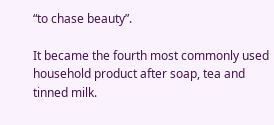“to chase beauty”.

It became the fourth most commonly used household product after soap, tea and tinned milk.